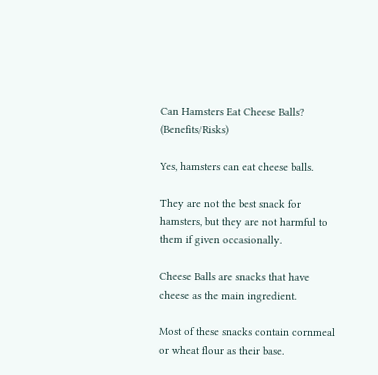Can Hamsters Eat Cheese Balls? (Benefits/Risks)

Yes, hamsters can eat cheese balls.

They are not the best snack for hamsters, but they are not harmful to them if given occasionally.

Cheese Balls are snacks that have cheese as the main ingredient.

Most of these snacks contain cornmeal or wheat flour as their base.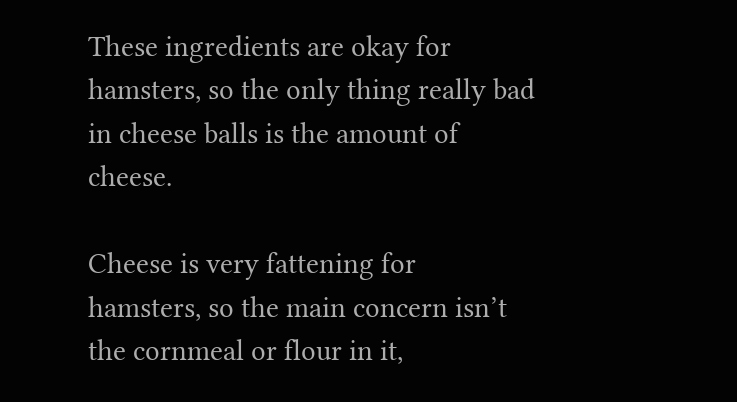These ingredients are okay for hamsters, so the only thing really bad in cheese balls is the amount of cheese.

Cheese is very fattening for hamsters, so the main concern isn’t the cornmeal or flour in it,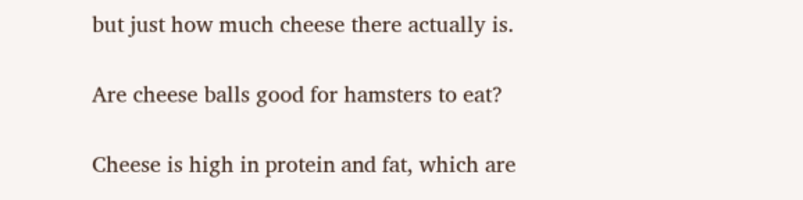but just how much cheese there actually is.

Are cheese balls good for hamsters to eat?

Cheese is high in protein and fat, which are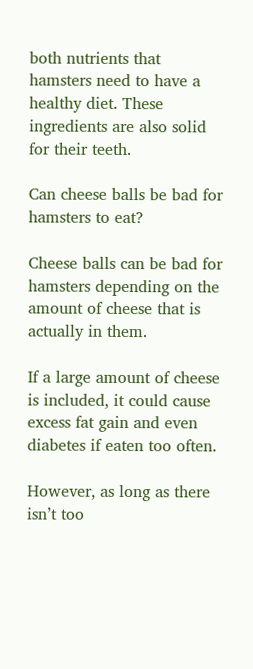both nutrients that hamsters need to have a healthy diet. These ingredients are also solid for their teeth.

Can cheese balls be bad for hamsters to eat?

Cheese balls can be bad for hamsters depending on the amount of cheese that is actually in them.

If a large amount of cheese is included, it could cause excess fat gain and even diabetes if eaten too often.

However, as long as there isn’t too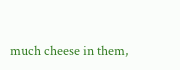much cheese in them,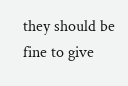they should be fine to give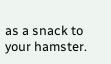as a snack to your hamster.